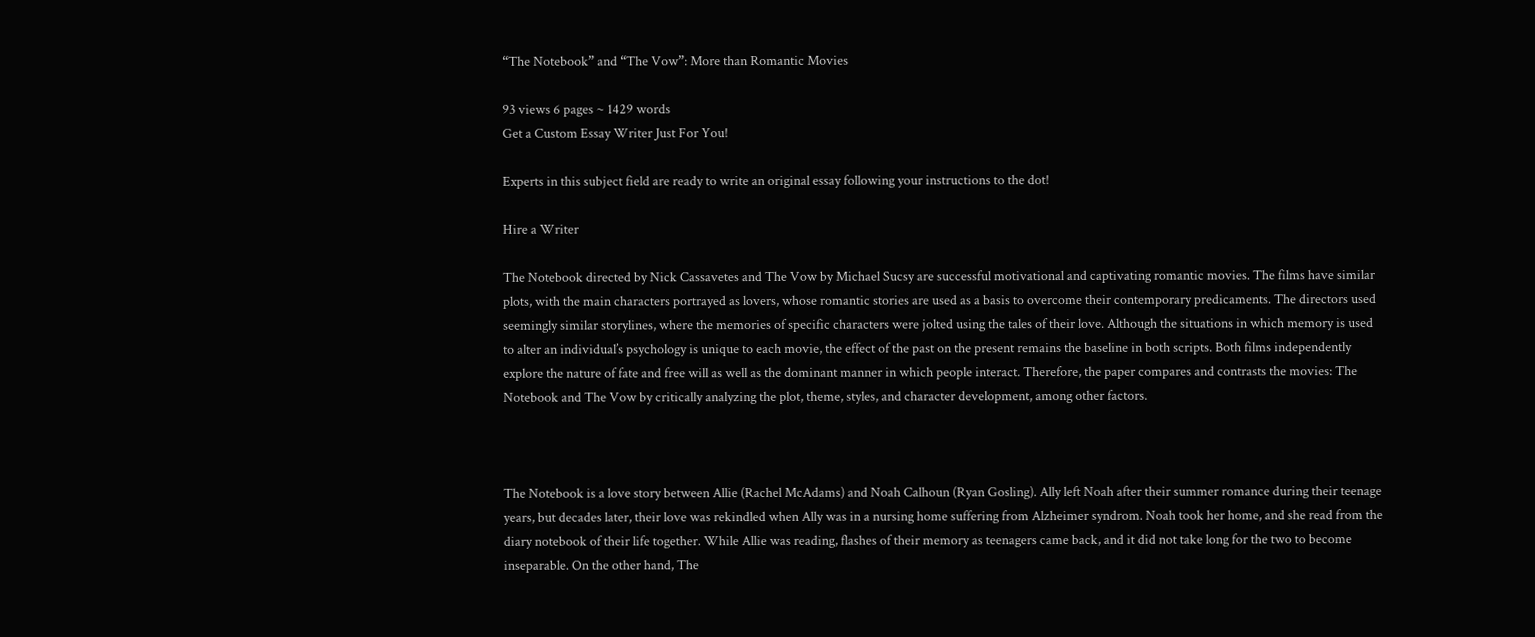“The Notebook” and “The Vow”: More than Romantic Movies

93 views 6 pages ~ 1429 words
Get a Custom Essay Writer Just For You!

Experts in this subject field are ready to write an original essay following your instructions to the dot!

Hire a Writer

The Notebook directed by Nick Cassavetes and The Vow by Michael Sucsy are successful motivational and captivating romantic movies. The films have similar plots, with the main characters portrayed as lovers, whose romantic stories are used as a basis to overcome their contemporary predicaments. The directors used seemingly similar storylines, where the memories of specific characters were jolted using the tales of their love. Although the situations in which memory is used to alter an individual’s psychology is unique to each movie, the effect of the past on the present remains the baseline in both scripts. Both films independently explore the nature of fate and free will as well as the dominant manner in which people interact. Therefore, the paper compares and contrasts the movies: The Notebook and The Vow by critically analyzing the plot, theme, styles, and character development, among other factors.



The Notebook is a love story between Allie (Rachel McAdams) and Noah Calhoun (Ryan Gosling). Ally left Noah after their summer romance during their teenage years, but decades later, their love was rekindled when Ally was in a nursing home suffering from Alzheimer syndrom. Noah took her home, and she read from the diary notebook of their life together. While Allie was reading, flashes of their memory as teenagers came back, and it did not take long for the two to become inseparable. On the other hand, The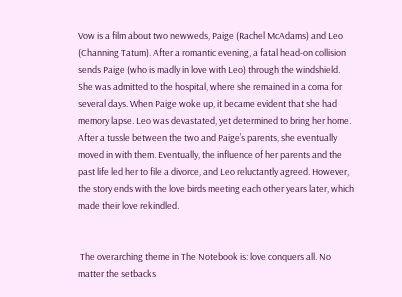Vow is a film about two newweds, Paige (Rachel McAdams) and Leo (Channing Tatum). After a romantic evening, a fatal head-on collision sends Paige (who is madly in love with Leo) through the windshield. She was admitted to the hospital, where she remained in a coma for several days. When Paige woke up, it became evident that she had memory lapse. Leo was devastated, yet determined to bring her home. After a tussle between the two and Paige’s parents, she eventually moved in with them. Eventually, the influence of her parents and the past life led her to file a divorce, and Leo reluctantly agreed. However, the story ends with the love birds meeting each other years later, which made their love rekindled.


 The overarching theme in The Notebook is: love conquers all. No matter the setbacks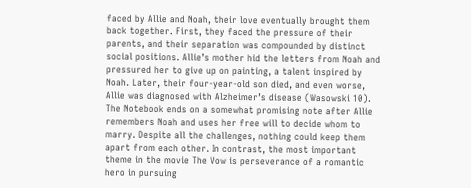faced by Allie and Noah, their love eventually brought them back together. First, they faced the pressure of their parents, and their separation was compounded by distinct social positions. Allie’s mother hid the letters from Noah and pressured her to give up on painting, a talent inspired by Noah. Later, their four-year-old son died, and even worse, Allie was diagnosed with Alzheimer’s disease (Wasowski 10). The Notebook ends on a somewhat promising note after Allie remembers Noah and uses her free will to decide whom to marry. Despite all the challenges, nothing could keep them apart from each other. In contrast, the most important theme in the movie The Vow is perseverance of a romantic hero in pursuing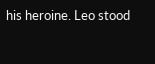his heroine. Leo stood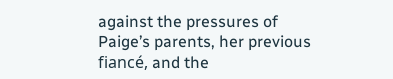against the pressures of Paige’s parents, her previous fiancé, and the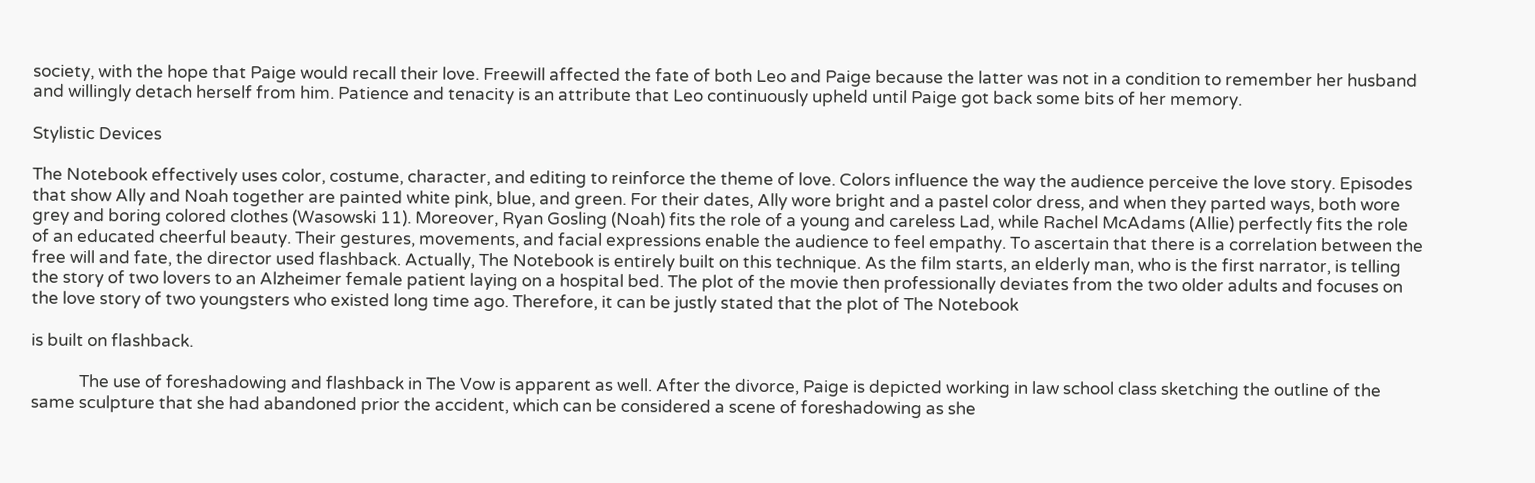society, with the hope that Paige would recall their love. Freewill affected the fate of both Leo and Paige because the latter was not in a condition to remember her husband and willingly detach herself from him. Patience and tenacity is an attribute that Leo continuously upheld until Paige got back some bits of her memory.

Stylistic Devices

The Notebook effectively uses color, costume, character, and editing to reinforce the theme of love. Colors influence the way the audience perceive the love story. Episodes that show Ally and Noah together are painted white pink, blue, and green. For their dates, Ally wore bright and a pastel color dress, and when they parted ways, both wore grey and boring colored clothes (Wasowski 11). Moreover, Ryan Gosling (Noah) fits the role of a young and careless Lad, while Rachel McAdams (Allie) perfectly fits the role of an educated cheerful beauty. Their gestures, movements, and facial expressions enable the audience to feel empathy. To ascertain that there is a correlation between the free will and fate, the director used flashback. Actually, The Notebook is entirely built on this technique. As the film starts, an elderly man, who is the first narrator, is telling the story of two lovers to an Alzheimer female patient laying on a hospital bed. The plot of the movie then professionally deviates from the two older adults and focuses on the love story of two youngsters who existed long time ago. Therefore, it can be justly stated that the plot of The Notebook

is built on flashback.

            The use of foreshadowing and flashback in The Vow is apparent as well. After the divorce, Paige is depicted working in law school class sketching the outline of the same sculpture that she had abandoned prior the accident, which can be considered a scene of foreshadowing as she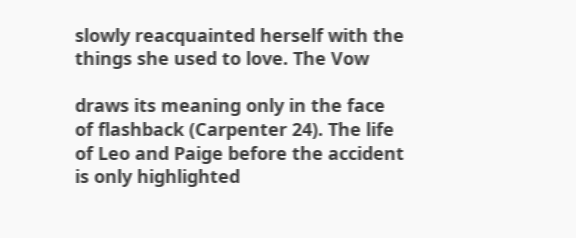slowly reacquainted herself with the things she used to love. The Vow

draws its meaning only in the face of flashback (Carpenter 24). The life of Leo and Paige before the accident is only highlighted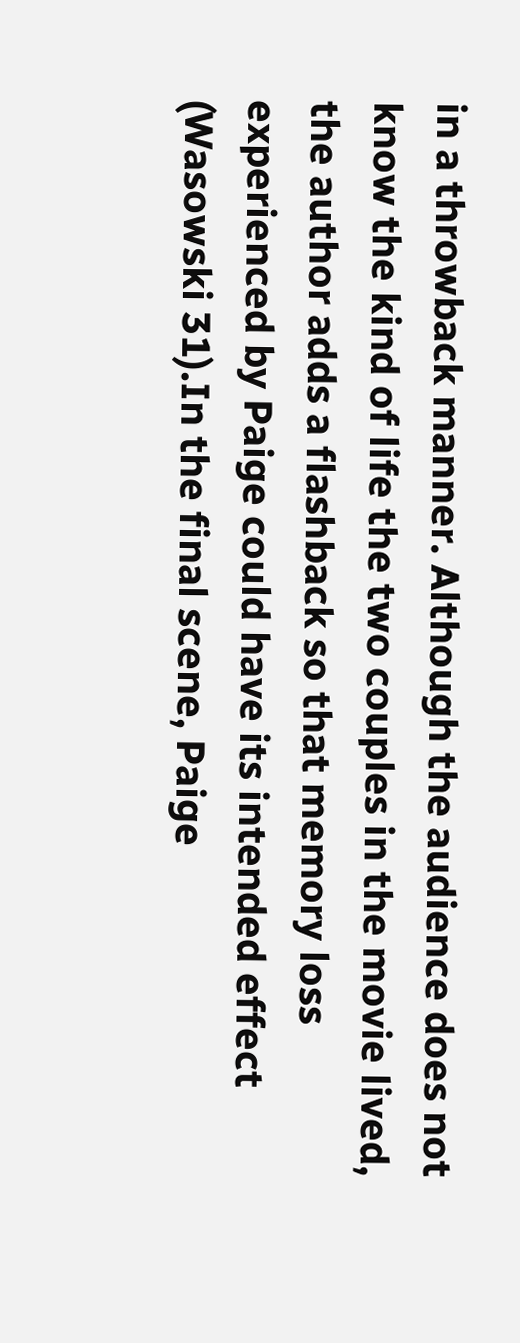in a throwback manner. Although the audience does not know the kind of life the two couples in the movie lived, the author adds a flashback so that memory loss experienced by Paige could have its intended effect (Wasowski 31).In the final scene, Paige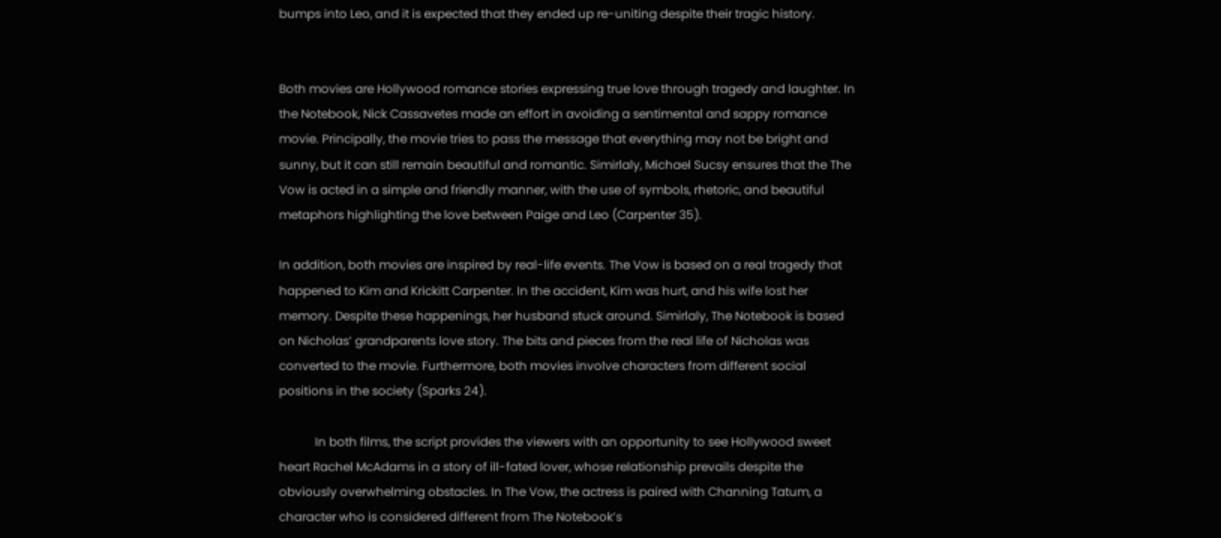bumps into Leo, and it is expected that they ended up re-uniting despite their tragic history.


Both movies are Hollywood romance stories expressing true love through tragedy and laughter. In the Notebook, Nick Cassavetes made an effort in avoiding a sentimental and sappy romance movie. Principally, the movie tries to pass the message that everything may not be bright and sunny, but it can still remain beautiful and romantic. Simirlaly, Michael Sucsy ensures that the The Vow is acted in a simple and friendly manner, with the use of symbols, rhetoric, and beautiful metaphors highlighting the love between Paige and Leo (Carpenter 35).

In addition, both movies are inspired by real-life events. The Vow is based on a real tragedy that happened to Kim and Krickitt Carpenter. In the accident, Kim was hurt, and his wife lost her memory. Despite these happenings, her husband stuck around. Simirlaly, The Notebook is based on Nicholas’ grandparents love story. The bits and pieces from the real life of Nicholas was converted to the movie. Furthermore, both movies involve characters from different social positions in the society (Sparks 24).

            In both films, the script provides the viewers with an opportunity to see Hollywood sweet heart Rachel McAdams in a story of ill-fated lover, whose relationship prevails despite the obviously overwhelming obstacles. In The Vow, the actress is paired with Channing Tatum, a character who is considered different from The Notebook’s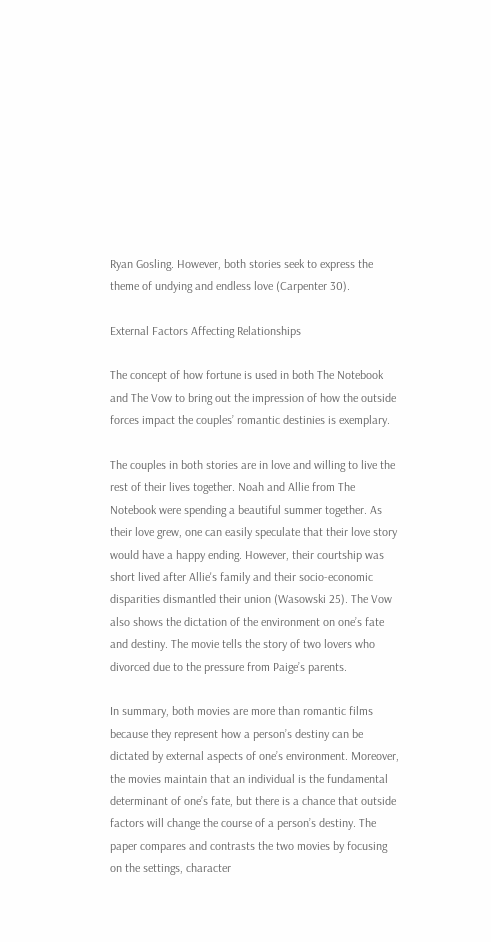Ryan Gosling. However, both stories seek to express the theme of undying and endless love (Carpenter 30).

External Factors Affecting Relationships

The concept of how fortune is used in both The Notebook and The Vow to bring out the impression of how the outside forces impact the couples’ romantic destinies is exemplary.

The couples in both stories are in love and willing to live the rest of their lives together. Noah and Allie from The Notebook were spending a beautiful summer together. As their love grew, one can easily speculate that their love story would have a happy ending. However, their courtship was short lived after Allie's family and their socio-economic disparities dismantled their union (Wasowski 25). The Vow also shows the dictation of the environment on one’s fate and destiny. The movie tells the story of two lovers who divorced due to the pressure from Paige’s parents.

In summary, both movies are more than romantic films because they represent how a person’s destiny can be dictated by external aspects of one’s environment. Moreover, the movies maintain that an individual is the fundamental determinant of one’s fate, but there is a chance that outside factors will change the course of a person’s destiny. The paper compares and contrasts the two movies by focusing on the settings, character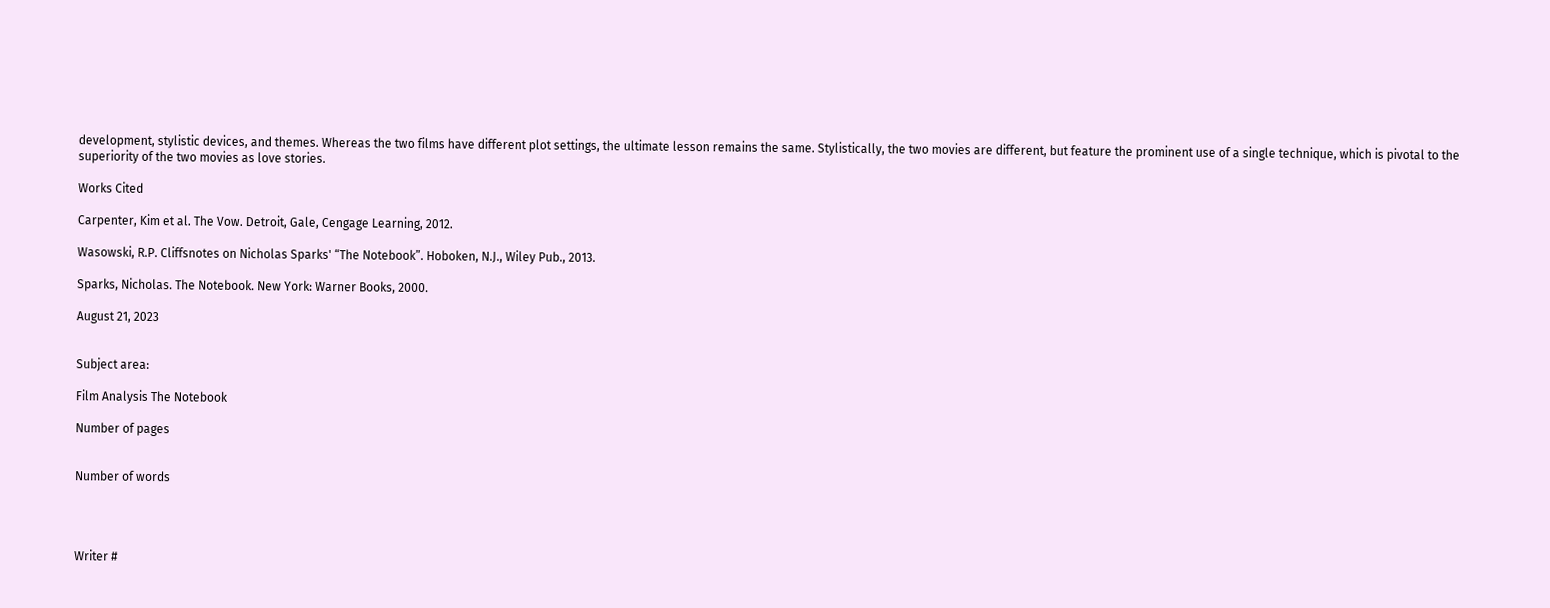development, stylistic devices, and themes. Whereas the two films have different plot settings, the ultimate lesson remains the same. Stylistically, the two movies are different, but feature the prominent use of a single technique, which is pivotal to the superiority of the two movies as love stories.

Works Cited

Carpenter, Kim et al. The Vow. Detroit, Gale, Cengage Learning, 2012.

Wasowski, R.P. Cliffsnotes on Nicholas Sparks' “The Notebook”. Hoboken, N.J., Wiley Pub., 2013.

Sparks, Nicholas. The Notebook. New York: Warner Books, 2000.

August 21, 2023


Subject area:

Film Analysis The Notebook

Number of pages


Number of words




Writer #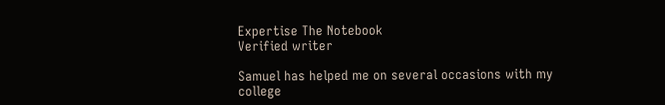Expertise The Notebook
Verified writer

Samuel has helped me on several occasions with my college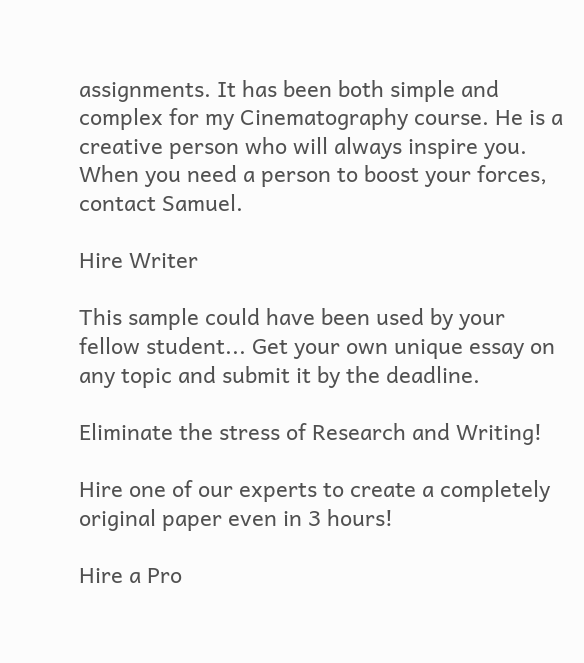assignments. It has been both simple and complex for my Cinematography course. He is a creative person who will always inspire you. When you need a person to boost your forces, contact Samuel.

Hire Writer

This sample could have been used by your fellow student... Get your own unique essay on any topic and submit it by the deadline.

Eliminate the stress of Research and Writing!

Hire one of our experts to create a completely original paper even in 3 hours!

Hire a Pro